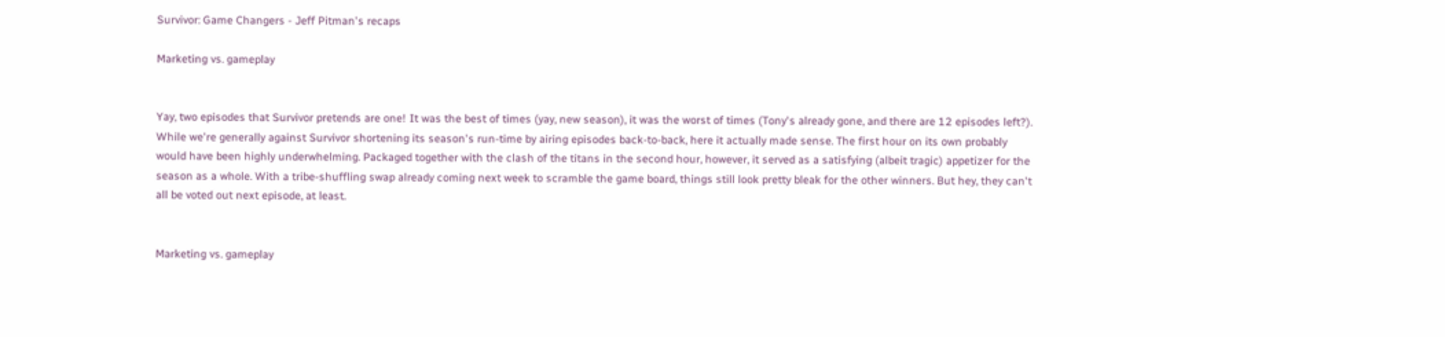Survivor: Game Changers - Jeff Pitman's recaps

Marketing vs. gameplay


Yay, two episodes that Survivor pretends are one! It was the best of times (yay, new season), it was the worst of times (Tony's already gone, and there are 12 episodes left?). While we're generally against Survivor shortening its season's run-time by airing episodes back-to-back, here it actually made sense. The first hour on its own probably would have been highly underwhelming. Packaged together with the clash of the titans in the second hour, however, it served as a satisfying (albeit tragic) appetizer for the season as a whole. With a tribe-shuffling swap already coming next week to scramble the game board, things still look pretty bleak for the other winners. But hey, they can't all be voted out next episode, at least.


Marketing vs. gameplay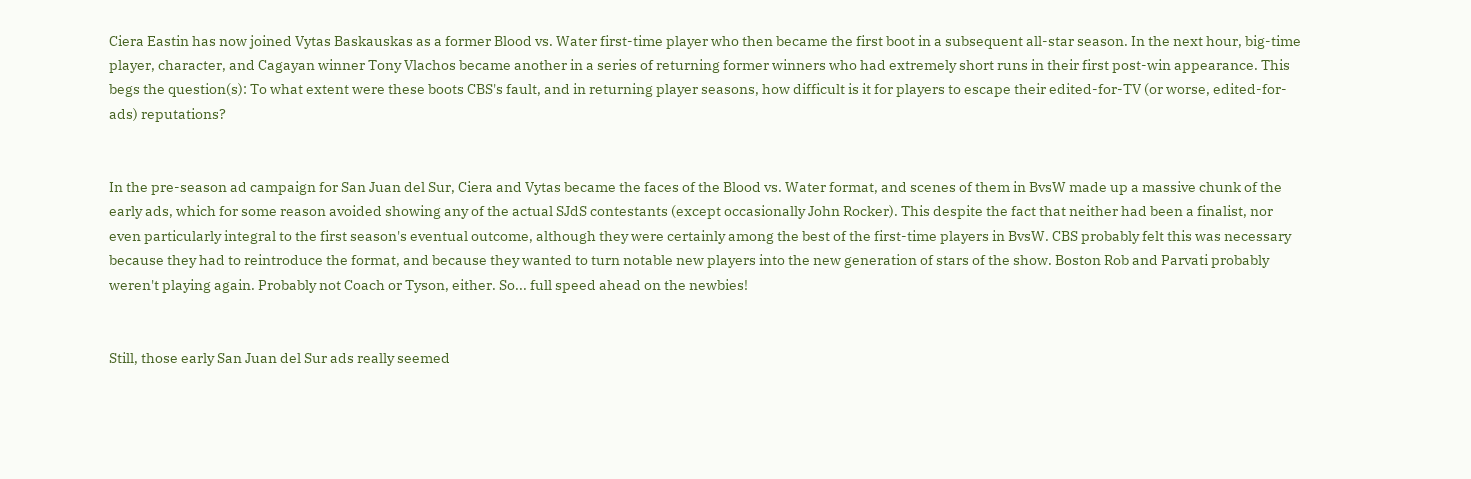Ciera Eastin has now joined Vytas Baskauskas as a former Blood vs. Water first-time player who then became the first boot in a subsequent all-star season. In the next hour, big-time player, character, and Cagayan winner Tony Vlachos became another in a series of returning former winners who had extremely short runs in their first post-win appearance. This begs the question(s): To what extent were these boots CBS's fault, and in returning player seasons, how difficult is it for players to escape their edited-for-TV (or worse, edited-for-ads) reputations?


In the pre-season ad campaign for San Juan del Sur, Ciera and Vytas became the faces of the Blood vs. Water format, and scenes of them in BvsW made up a massive chunk of the early ads, which for some reason avoided showing any of the actual SJdS contestants (except occasionally John Rocker). This despite the fact that neither had been a finalist, nor even particularly integral to the first season's eventual outcome, although they were certainly among the best of the first-time players in BvsW. CBS probably felt this was necessary because they had to reintroduce the format, and because they wanted to turn notable new players into the new generation of stars of the show. Boston Rob and Parvati probably weren't playing again. Probably not Coach or Tyson, either. So... full speed ahead on the newbies!


Still, those early San Juan del Sur ads really seemed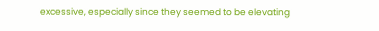excessive, especially since they seemed to be elevating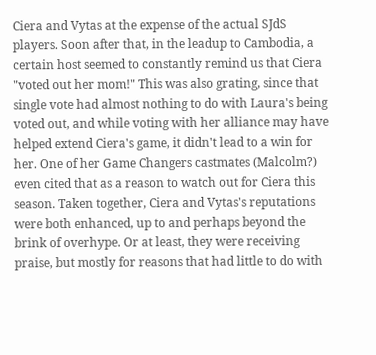Ciera and Vytas at the expense of the actual SJdS players. Soon after that, in the leadup to Cambodia, a certain host seemed to constantly remind us that Ciera "voted out her mom!" This was also grating, since that single vote had almost nothing to do with Laura's being voted out, and while voting with her alliance may have helped extend Ciera's game, it didn't lead to a win for her. One of her Game Changers castmates (Malcolm?) even cited that as a reason to watch out for Ciera this season. Taken together, Ciera and Vytas's reputations were both enhanced, up to and perhaps beyond the brink of overhype. Or at least, they were receiving praise, but mostly for reasons that had little to do with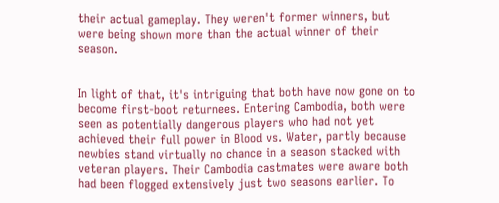their actual gameplay. They weren't former winners, but were being shown more than the actual winner of their season.


In light of that, it's intriguing that both have now gone on to become first-boot returnees. Entering Cambodia, both were seen as potentially dangerous players who had not yet achieved their full power in Blood vs. Water, partly because newbies stand virtually no chance in a season stacked with veteran players. Their Cambodia castmates were aware both had been flogged extensively just two seasons earlier. To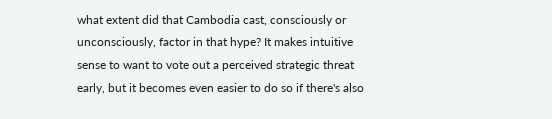what extent did that Cambodia cast, consciously or unconsciously, factor in that hype? It makes intuitive sense to want to vote out a perceived strategic threat early, but it becomes even easier to do so if there's also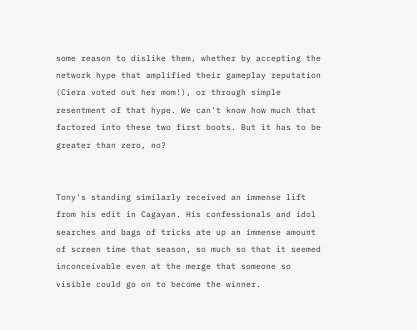some reason to dislike them, whether by accepting the network hype that amplified their gameplay reputation (Ciera voted out her mom!), or through simple resentment of that hype. We can't know how much that factored into these two first boots. But it has to be greater than zero, no?


Tony's standing similarly received an immense lift from his edit in Cagayan. His confessionals and idol searches and bags of tricks ate up an immense amount of screen time that season, so much so that it seemed inconceivable even at the merge that someone so visible could go on to become the winner.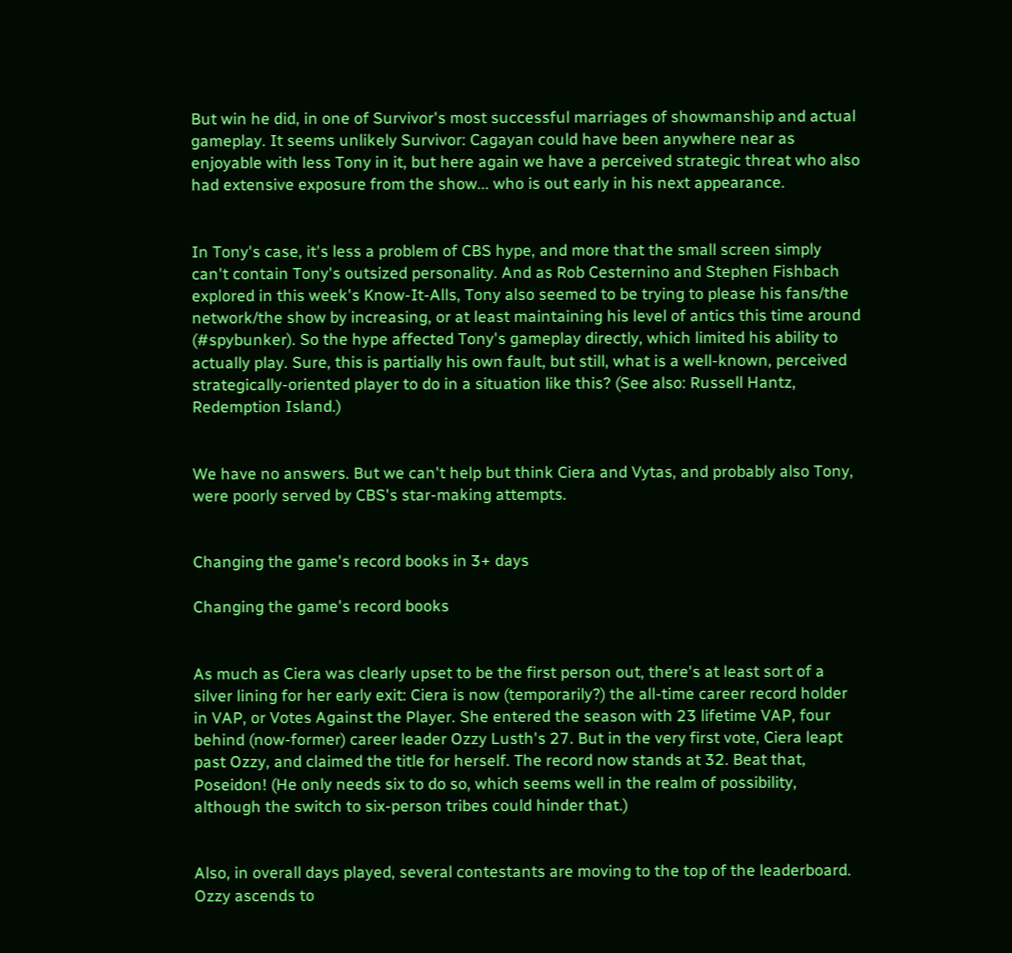But win he did, in one of Survivor's most successful marriages of showmanship and actual gameplay. It seems unlikely Survivor: Cagayan could have been anywhere near as enjoyable with less Tony in it, but here again we have a perceived strategic threat who also had extensive exposure from the show... who is out early in his next appearance.


In Tony's case, it's less a problem of CBS hype, and more that the small screen simply can't contain Tony's outsized personality. And as Rob Cesternino and Stephen Fishbach explored in this week's Know-It-Alls, Tony also seemed to be trying to please his fans/the network/the show by increasing, or at least maintaining his level of antics this time around (#spybunker). So the hype affected Tony's gameplay directly, which limited his ability to actually play. Sure, this is partially his own fault, but still, what is a well-known, perceived strategically-oriented player to do in a situation like this? (See also: Russell Hantz, Redemption Island.)


We have no answers. But we can't help but think Ciera and Vytas, and probably also Tony, were poorly served by CBS's star-making attempts.


Changing the game's record books in 3+ days

Changing the game's record books


As much as Ciera was clearly upset to be the first person out, there's at least sort of a silver lining for her early exit: Ciera is now (temporarily?) the all-time career record holder in VAP, or Votes Against the Player. She entered the season with 23 lifetime VAP, four behind (now-former) career leader Ozzy Lusth's 27. But in the very first vote, Ciera leapt past Ozzy, and claimed the title for herself. The record now stands at 32. Beat that, Poseidon! (He only needs six to do so, which seems well in the realm of possibility, although the switch to six-person tribes could hinder that.)


Also, in overall days played, several contestants are moving to the top of the leaderboard. Ozzy ascends to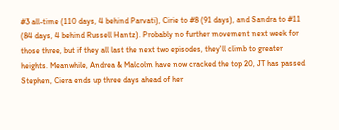#3 all-time (110 days, 4 behind Parvati), Cirie to #8 (91 days), and Sandra to #11 (84 days, 4 behind Russell Hantz). Probably no further movement next week for those three, but if they all last the next two episodes, they'll climb to greater heights. Meanwhile, Andrea & Malcolm have now cracked the top 20, JT has passed Stephen, Ciera ends up three days ahead of her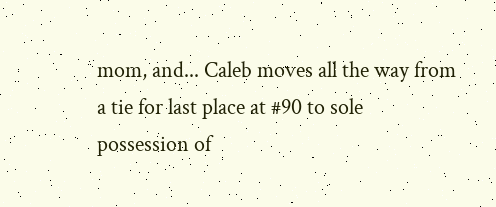mom, and... Caleb moves all the way from a tie for last place at #90 to sole possession of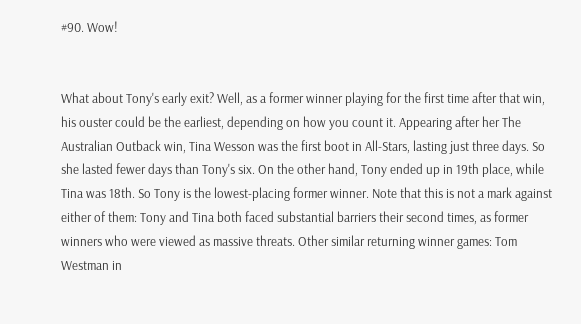#90. Wow!


What about Tony's early exit? Well, as a former winner playing for the first time after that win, his ouster could be the earliest, depending on how you count it. Appearing after her The Australian Outback win, Tina Wesson was the first boot in All-Stars, lasting just three days. So she lasted fewer days than Tony's six. On the other hand, Tony ended up in 19th place, while Tina was 18th. So Tony is the lowest-placing former winner. Note that this is not a mark against either of them: Tony and Tina both faced substantial barriers their second times, as former winners who were viewed as massive threats. Other similar returning winner games: Tom Westman in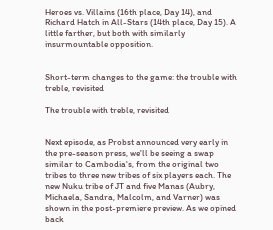Heroes vs. Villains (16th place, Day 14), and Richard Hatch in All-Stars (14th place, Day 15). A little farther, but both with similarly insurmountable opposition.


Short-term changes to the game: the trouble with treble, revisited

The trouble with treble, revisited


Next episode, as Probst announced very early in the pre-season press, we'll be seeing a swap similar to Cambodia's, from the original two tribes to three new tribes of six players each. The new Nuku tribe of JT and five Manas (Aubry, Michaela, Sandra, Malcolm, and Varner) was shown in the post-premiere preview. As we opined back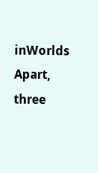inWorlds Apart, three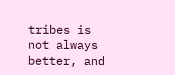tribes is not always better, and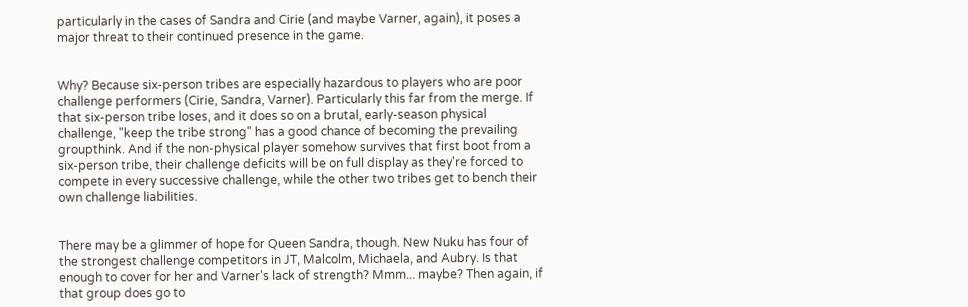particularly in the cases of Sandra and Cirie (and maybe Varner, again), it poses a major threat to their continued presence in the game.


Why? Because six-person tribes are especially hazardous to players who are poor challenge performers (Cirie, Sandra, Varner). Particularly this far from the merge. If that six-person tribe loses, and it does so on a brutal, early-season physical challenge, "keep the tribe strong" has a good chance of becoming the prevailing groupthink. And if the non-physical player somehow survives that first boot from a six-person tribe, their challenge deficits will be on full display as they're forced to compete in every successive challenge, while the other two tribes get to bench their own challenge liabilities.


There may be a glimmer of hope for Queen Sandra, though. New Nuku has four of the strongest challenge competitors in JT, Malcolm, Michaela, and Aubry. Is that enough to cover for her and Varner's lack of strength? Mmm... maybe? Then again, if that group does go to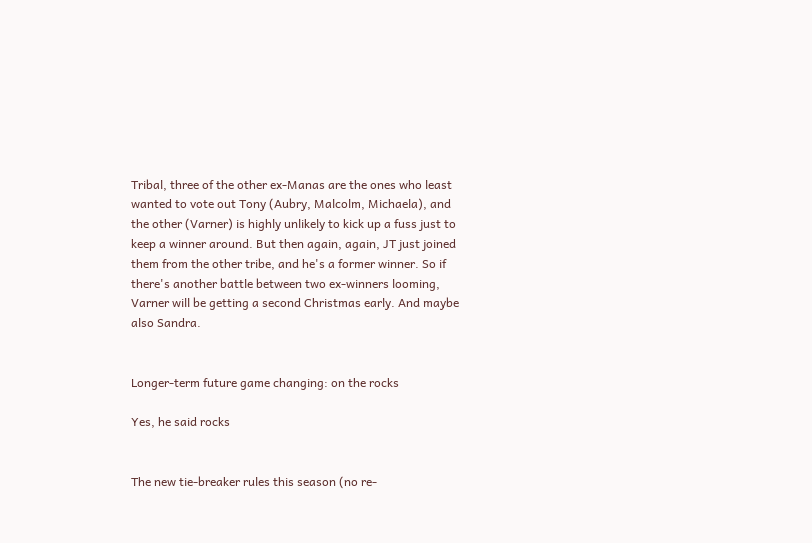Tribal, three of the other ex-Manas are the ones who least wanted to vote out Tony (Aubry, Malcolm, Michaela), and the other (Varner) is highly unlikely to kick up a fuss just to keep a winner around. But then again, again, JT just joined them from the other tribe, and he's a former winner. So if there's another battle between two ex-winners looming, Varner will be getting a second Christmas early. And maybe also Sandra.


Longer-term future game changing: on the rocks

Yes, he said rocks


The new tie-breaker rules this season (no re-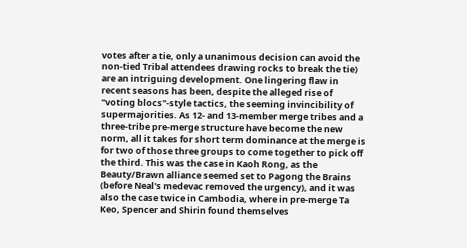votes after a tie, only a unanimous decision can avoid the non-tied Tribal attendees drawing rocks to break the tie) are an intriguing development. One lingering flaw in recent seasons has been, despite the alleged rise of "voting blocs"-style tactics, the seeming invincibility of supermajorities. As 12- and 13-member merge tribes and a three-tribe pre-merge structure have become the new norm, all it takes for short term dominance at the merge is for two of those three groups to come together to pick off the third. This was the case in Kaoh Rong, as the Beauty/Brawn alliance seemed set to Pagong the Brains (before Neal's medevac removed the urgency), and it was also the case twice in Cambodia, where in pre-merge Ta Keo, Spencer and Shirin found themselves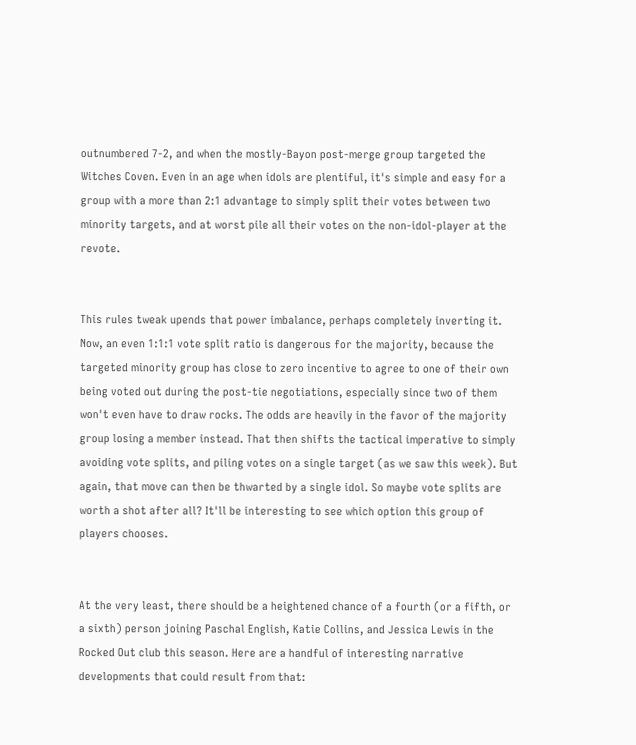outnumbered 7-2, and when the mostly-Bayon post-merge group targeted the Witches Coven. Even in an age when idols are plentiful, it's simple and easy for a group with a more than 2:1 advantage to simply split their votes between two minority targets, and at worst pile all their votes on the non-idol-player at the revote.


This rules tweak upends that power imbalance, perhaps completely inverting it. Now, an even 1:1:1 vote split ratio is dangerous for the majority, because the targeted minority group has close to zero incentive to agree to one of their own being voted out during the post-tie negotiations, especially since two of them won't even have to draw rocks. The odds are heavily in the favor of the majority group losing a member instead. That then shifts the tactical imperative to simply avoiding vote splits, and piling votes on a single target (as we saw this week). But again, that move can then be thwarted by a single idol. So maybe vote splits are worth a shot after all? It'll be interesting to see which option this group of players chooses.


At the very least, there should be a heightened chance of a fourth (or a fifth, or a sixth) person joining Paschal English, Katie Collins, and Jessica Lewis in the Rocked Out club this season. Here are a handful of interesting narrative developments that could result from that: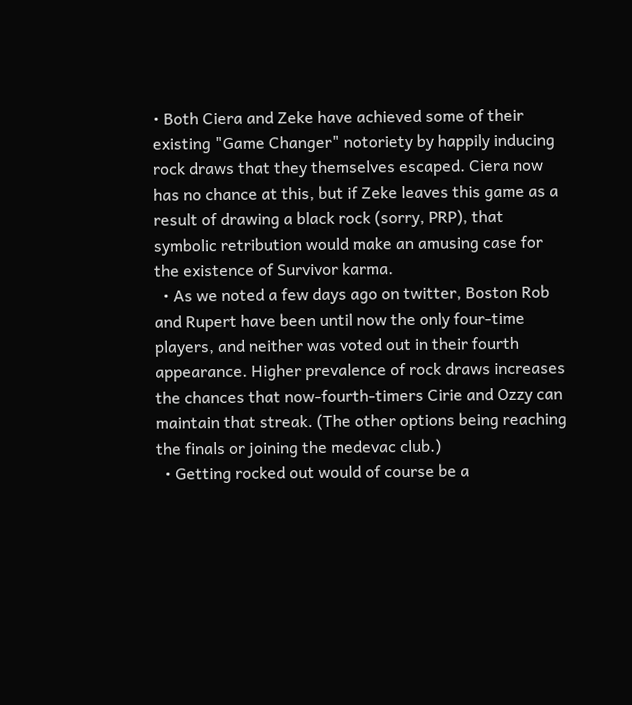• Both Ciera and Zeke have achieved some of their existing "Game Changer" notoriety by happily inducing rock draws that they themselves escaped. Ciera now has no chance at this, but if Zeke leaves this game as a result of drawing a black rock (sorry, PRP), that symbolic retribution would make an amusing case for the existence of Survivor karma.
  • As we noted a few days ago on twitter, Boston Rob and Rupert have been until now the only four-time players, and neither was voted out in their fourth appearance. Higher prevalence of rock draws increases the chances that now-fourth-timers Cirie and Ozzy can maintain that streak. (The other options being reaching the finals or joining the medevac club.)
  • Getting rocked out would of course be a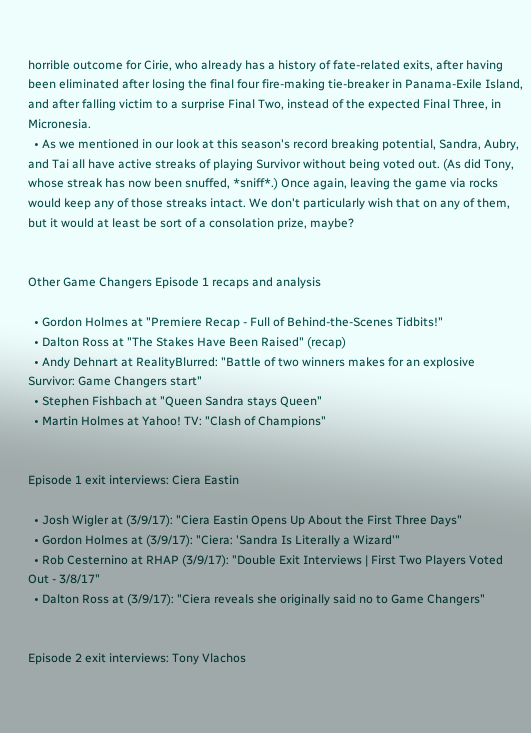horrible outcome for Cirie, who already has a history of fate-related exits, after having been eliminated after losing the final four fire-making tie-breaker in Panama-Exile Island, and after falling victim to a surprise Final Two, instead of the expected Final Three, in Micronesia.
  • As we mentioned in our look at this season's record breaking potential, Sandra, Aubry, and Tai all have active streaks of playing Survivor without being voted out. (As did Tony, whose streak has now been snuffed, *sniff*.) Once again, leaving the game via rocks would keep any of those streaks intact. We don't particularly wish that on any of them, but it would at least be sort of a consolation prize, maybe?


Other Game Changers Episode 1 recaps and analysis

  • Gordon Holmes at "Premiere Recap - Full of Behind-the-Scenes Tidbits!"
  • Dalton Ross at "The Stakes Have Been Raised" (recap)
  • Andy Dehnart at RealityBlurred: "Battle of two winners makes for an explosive Survivor: Game Changers start"
  • Stephen Fishbach at "Queen Sandra stays Queen"
  • Martin Holmes at Yahoo! TV: "Clash of Champions"


Episode 1 exit interviews: Ciera Eastin

  • Josh Wigler at (3/9/17): "Ciera Eastin Opens Up About the First Three Days"
  • Gordon Holmes at (3/9/17): "Ciera: 'Sandra Is Literally a Wizard'"
  • Rob Cesternino at RHAP (3/9/17): "Double Exit Interviews | First Two Players Voted Out - 3/8/17"
  • Dalton Ross at (3/9/17): "Ciera reveals she originally said no to Game Changers"


Episode 2 exit interviews: Tony Vlachos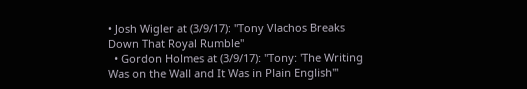• Josh Wigler at (3/9/17): "Tony Vlachos Breaks Down That Royal Rumble"
  • Gordon Holmes at (3/9/17): "Tony: 'The Writing Was on the Wall and It Was in Plain English'"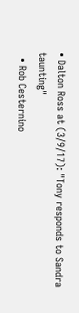• Dalton Ross at (3/9/17): "Tony responds to Sandra taunting"
  • Rob Cesternino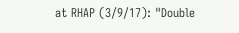at RHAP (3/9/17): "Double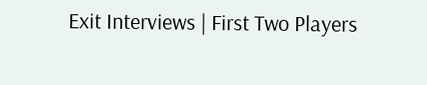Exit Interviews | First Two Players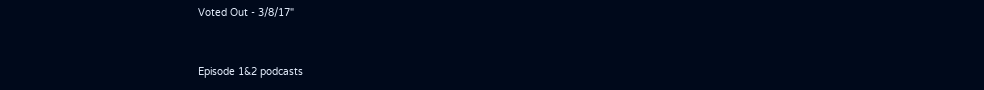Voted Out - 3/8/17"


Episode 1&2 podcasts